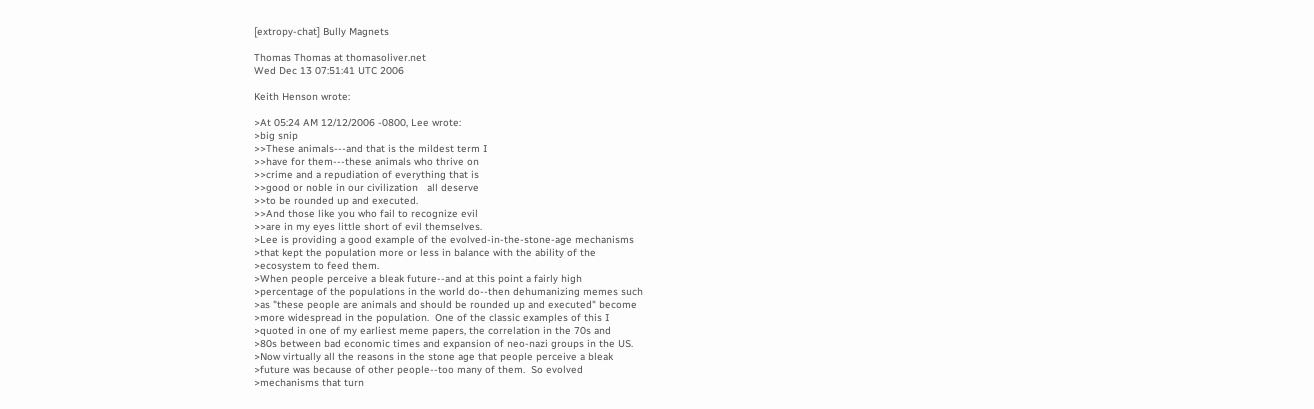[extropy-chat] Bully Magnets

Thomas Thomas at thomasoliver.net
Wed Dec 13 07:51:41 UTC 2006

Keith Henson wrote:

>At 05:24 AM 12/12/2006 -0800, Lee wrote:
>big snip
>>These animals---and that is the mildest term I
>>have for them---these animals who thrive on
>>crime and a repudiation of everything that is
>>good or noble in our civilization   all deserve
>>to be rounded up and executed.
>>And those like you who fail to recognize evil
>>are in my eyes little short of evil themselves.
>Lee is providing a good example of the evolved-in-the-stone-age mechanisms
>that kept the population more or less in balance with the ability of the
>ecosystem to feed them.
>When people perceive a bleak future--and at this point a fairly high
>percentage of the populations in the world do--then dehumanizing memes such
>as "these people are animals and should be rounded up and executed" become
>more widespread in the population.  One of the classic examples of this I
>quoted in one of my earliest meme papers, the correlation in the 70s and
>80s between bad economic times and expansion of neo-nazi groups in the US.
>Now virtually all the reasons in the stone age that people perceive a bleak
>future was because of other people--too many of them.  So evolved
>mechanisms that turn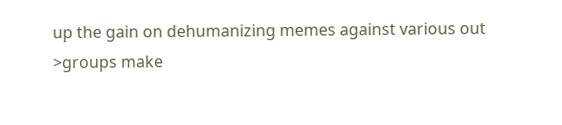up the gain on dehumanizing memes against various out
>groups make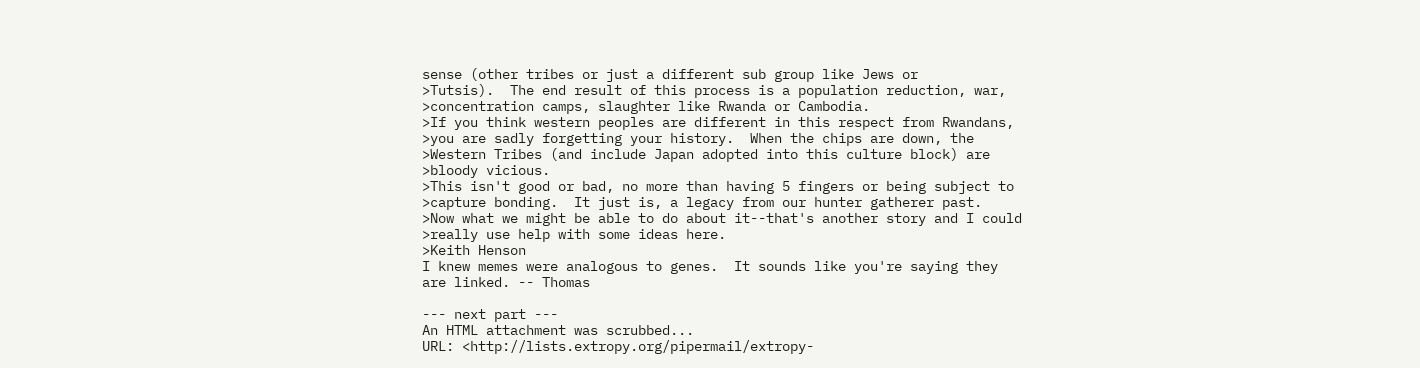sense (other tribes or just a different sub group like Jews or
>Tutsis).  The end result of this process is a population reduction, war,
>concentration camps, slaughter like Rwanda or Cambodia.
>If you think western peoples are different in this respect from Rwandans,
>you are sadly forgetting your history.  When the chips are down, the
>Western Tribes (and include Japan adopted into this culture block) are
>bloody vicious.
>This isn't good or bad, no more than having 5 fingers or being subject to
>capture bonding.  It just is, a legacy from our hunter gatherer past.
>Now what we might be able to do about it--that's another story and I could
>really use help with some ideas here.
>Keith Henson
I knew memes were analogous to genes.  It sounds like you're saying they
are linked. -- Thomas

--- next part ---
An HTML attachment was scrubbed...
URL: <http://lists.extropy.org/pipermail/extropy-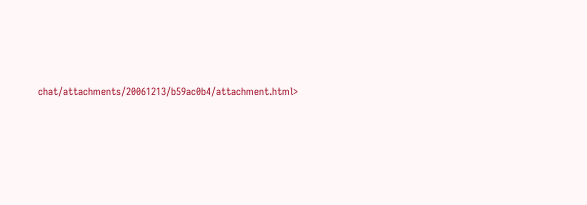chat/attachments/20061213/b59ac0b4/attachment.html>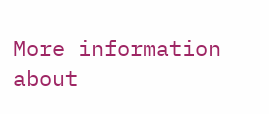More information about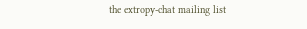the extropy-chat mailing list